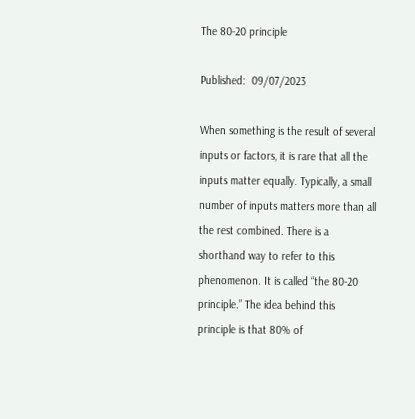The 80-20 principle

Published:  09/07/2023

When something is the result of several inputs or factors, it is rare that all the inputs matter equally. Typically, a small number of inputs matters more than all the rest combined. There is a shorthand way to refer to this phenomenon. It is called “the 80-20 principle.” The idea behind this principle is that 80% of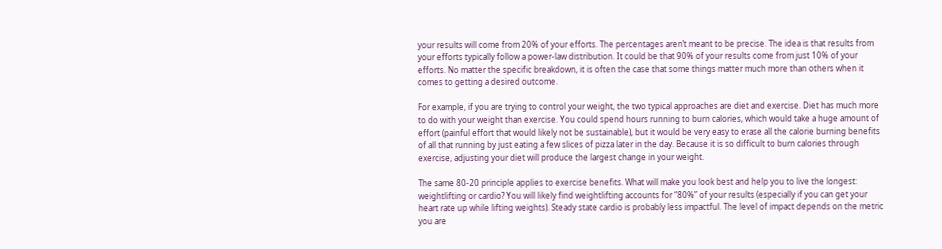your results will come from 20% of your efforts. The percentages aren’t meant to be precise. The idea is that results from your efforts typically follow a power-law distribution. It could be that 90% of your results come from just 10% of your efforts. No matter the specific breakdown, it is often the case that some things matter much more than others when it comes to getting a desired outcome.

For example, if you are trying to control your weight, the two typical approaches are diet and exercise. Diet has much more to do with your weight than exercise. You could spend hours running to burn calories, which would take a huge amount of effort (painful effort that would likely not be sustainable), but it would be very easy to erase all the calorie burning benefits of all that running by just eating a few slices of pizza later in the day. Because it is so difficult to burn calories through exercise, adjusting your diet will produce the largest change in your weight.

The same 80-20 principle applies to exercise benefits. What will make you look best and help you to live the longest: weightlifting or cardio? You will likely find weightlifting accounts for “80%” of your results (especially if you can get your heart rate up while lifting weights). Steady state cardio is probably less impactful. The level of impact depends on the metric you are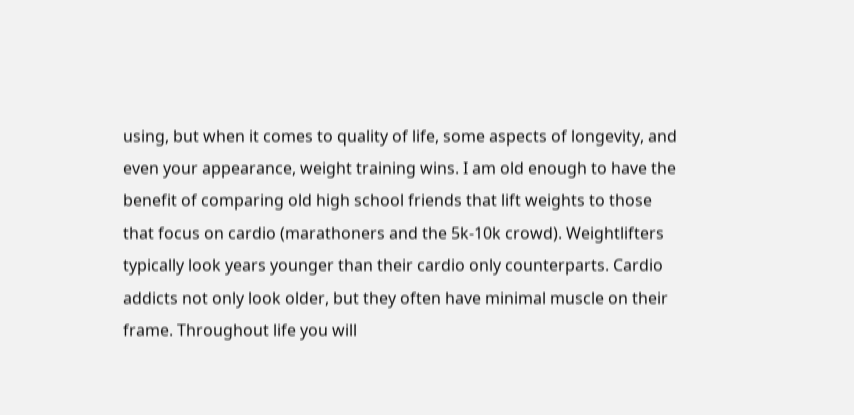using, but when it comes to quality of life, some aspects of longevity, and even your appearance, weight training wins. I am old enough to have the benefit of comparing old high school friends that lift weights to those that focus on cardio (marathoners and the 5k-10k crowd). Weightlifters typically look years younger than their cardio only counterparts. Cardio addicts not only look older, but they often have minimal muscle on their frame. Throughout life you will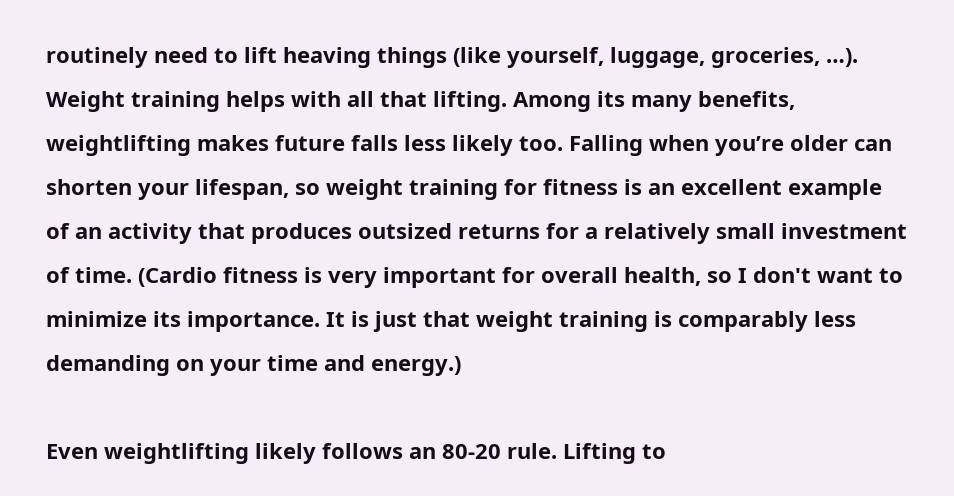routinely need to lift heaving things (like yourself, luggage, groceries, …). Weight training helps with all that lifting. Among its many benefits, weightlifting makes future falls less likely too. Falling when you’re older can shorten your lifespan, so weight training for fitness is an excellent example of an activity that produces outsized returns for a relatively small investment of time. (Cardio fitness is very important for overall health, so I don't want to minimize its importance. It is just that weight training is comparably less demanding on your time and energy.)

Even weightlifting likely follows an 80-20 rule. Lifting to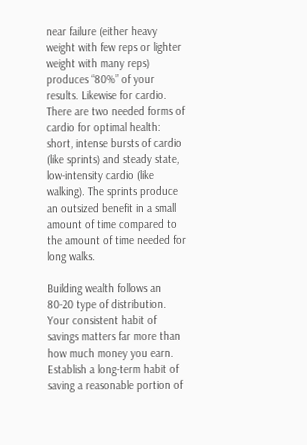near failure (either heavy weight with few reps or lighter weight with many reps) produces “80%” of your results. Likewise for cardio. There are two needed forms of cardio for optimal health: short, intense bursts of cardio (like sprints) and steady state, low-intensity cardio (like walking). The sprints produce an outsized benefit in a small amount of time compared to the amount of time needed for long walks.

Building wealth follows an 80-20 type of distribution. Your consistent habit of savings matters far more than how much money you earn. Establish a long-term habit of saving a reasonable portion of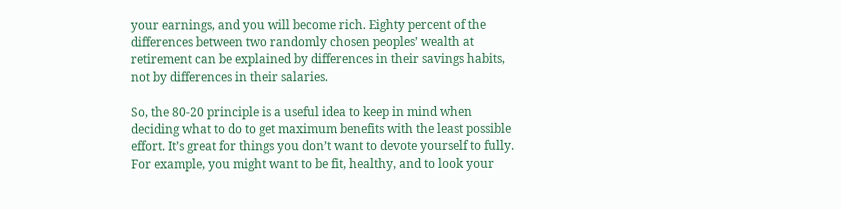your earnings, and you will become rich. Eighty percent of the differences between two randomly chosen peoples’ wealth at retirement can be explained by differences in their savings habits, not by differences in their salaries.

So, the 80-20 principle is a useful idea to keep in mind when deciding what to do to get maximum benefits with the least possible effort. It’s great for things you don’t want to devote yourself to fully. For example, you might want to be fit, healthy, and to look your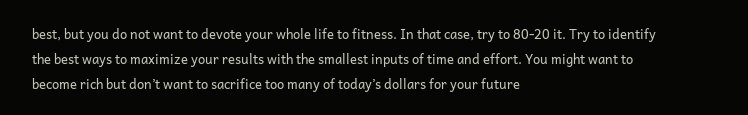best, but you do not want to devote your whole life to fitness. In that case, try to 80-20 it. Try to identify the best ways to maximize your results with the smallest inputs of time and effort. You might want to become rich but don’t want to sacrifice too many of today’s dollars for your future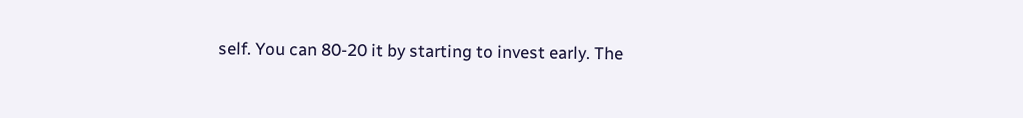self. You can 80-20 it by starting to invest early. The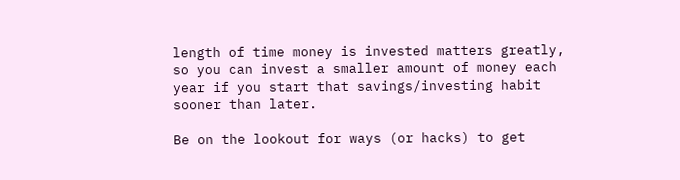length of time money is invested matters greatly, so you can invest a smaller amount of money each year if you start that savings/investing habit sooner than later.

Be on the lookout for ways (or hacks) to get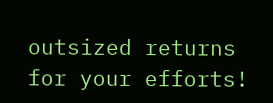outsized returns for your efforts!